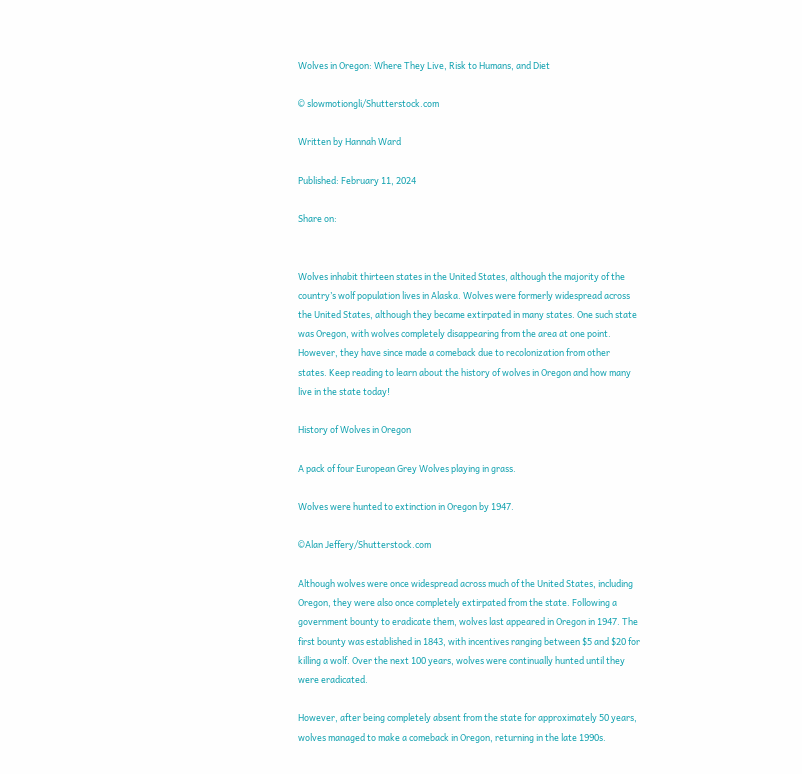Wolves in Oregon: Where They Live, Risk to Humans, and Diet

© slowmotiongli/Shutterstock.com

Written by Hannah Ward

Published: February 11, 2024

Share on:


Wolves inhabit thirteen states in the United States, although the majority of the country’s wolf population lives in Alaska. Wolves were formerly widespread across the United States, although they became extirpated in many states. One such state was Oregon, with wolves completely disappearing from the area at one point. However, they have since made a comeback due to recolonization from other states. Keep reading to learn about the history of wolves in Oregon and how many live in the state today!

History of Wolves in Oregon

A pack of four European Grey Wolves playing in grass.

Wolves were hunted to extinction in Oregon by 1947.

©Alan Jeffery/Shutterstock.com

Although wolves were once widespread across much of the United States, including Oregon, they were also once completely extirpated from the state. Following a government bounty to eradicate them, wolves last appeared in Oregon in 1947. The first bounty was established in 1843, with incentives ranging between $5 and $20 for killing a wolf. Over the next 100 years, wolves were continually hunted until they were eradicated.

However, after being completely absent from the state for approximately 50 years, wolves managed to make a comeback in Oregon, returning in the late 1990s.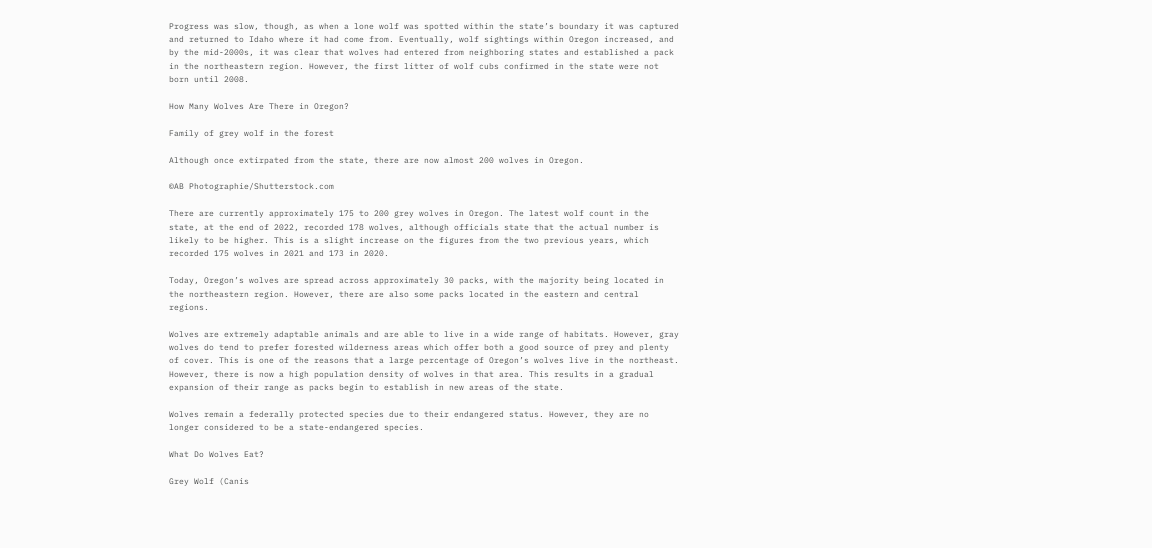Progress was slow, though, as when a lone wolf was spotted within the state’s boundary it was captured and returned to Idaho where it had come from. Eventually, wolf sightings within Oregon increased, and by the mid-2000s, it was clear that wolves had entered from neighboring states and established a pack in the northeastern region. However, the first litter of wolf cubs confirmed in the state were not born until 2008.

How Many Wolves Are There in Oregon?

Family of grey wolf in the forest

Although once extirpated from the state, there are now almost 200 wolves in Oregon.

©AB Photographie/Shutterstock.com

There are currently approximately 175 to 200 grey wolves in Oregon. The latest wolf count in the state, at the end of 2022, recorded 178 wolves, although officials state that the actual number is likely to be higher. This is a slight increase on the figures from the two previous years, which recorded 175 wolves in 2021 and 173 in 2020.

Today, Oregon’s wolves are spread across approximately 30 packs, with the majority being located in the northeastern region. However, there are also some packs located in the eastern and central regions.

Wolves are extremely adaptable animals and are able to live in a wide range of habitats. However, gray wolves do tend to prefer forested wilderness areas which offer both a good source of prey and plenty of cover. This is one of the reasons that a large percentage of Oregon’s wolves live in the northeast. However, there is now a high population density of wolves in that area. This results in a gradual expansion of their range as packs begin to establish in new areas of the state.

Wolves remain a federally protected species due to their endangered status. However, they are no longer considered to be a state-endangered species.

What Do Wolves Eat?

Grey Wolf (Canis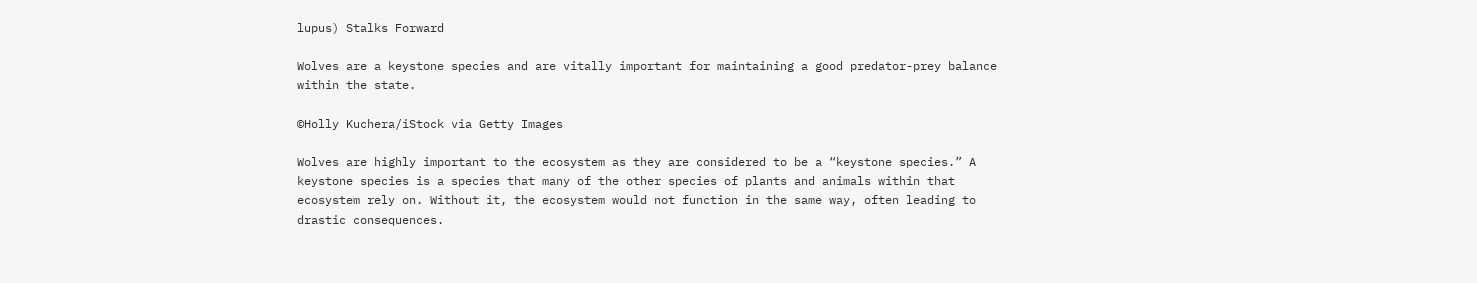lupus) Stalks Forward

Wolves are a keystone species and are vitally important for maintaining a good predator-prey balance within the state.

©Holly Kuchera/iStock via Getty Images

Wolves are highly important to the ecosystem as they are considered to be a “keystone species.” A keystone species is a species that many of the other species of plants and animals within that ecosystem rely on. Without it, the ecosystem would not function in the same way, often leading to drastic consequences.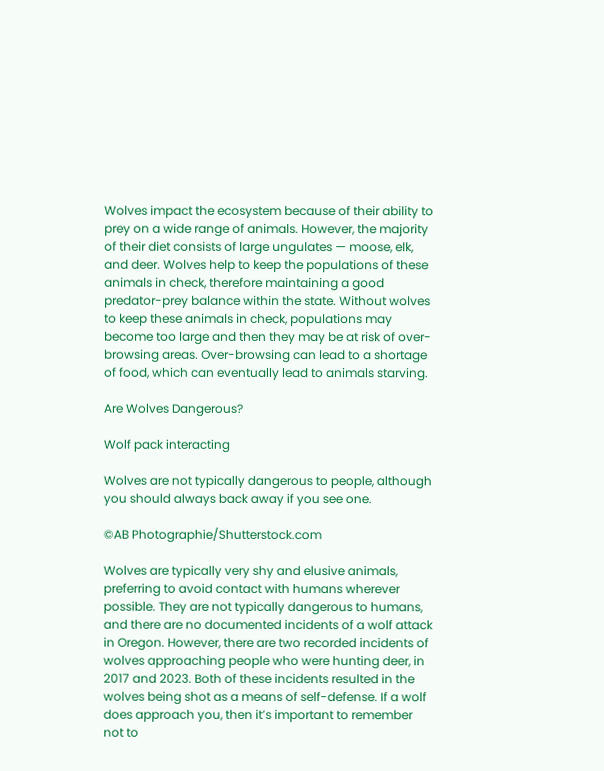Wolves impact the ecosystem because of their ability to prey on a wide range of animals. However, the majority of their diet consists of large ungulates — moose, elk, and deer. Wolves help to keep the populations of these animals in check, therefore maintaining a good predator-prey balance within the state. Without wolves to keep these animals in check, populations may become too large and then they may be at risk of over-browsing areas. Over-browsing can lead to a shortage of food, which can eventually lead to animals starving.

Are Wolves Dangerous?

Wolf pack interacting

Wolves are not typically dangerous to people, although you should always back away if you see one.

©AB Photographie/Shutterstock.com

Wolves are typically very shy and elusive animals, preferring to avoid contact with humans wherever possible. They are not typically dangerous to humans, and there are no documented incidents of a wolf attack in Oregon. However, there are two recorded incidents of wolves approaching people who were hunting deer, in 2017 and 2023. Both of these incidents resulted in the wolves being shot as a means of self-defense. If a wolf does approach you, then it’s important to remember not to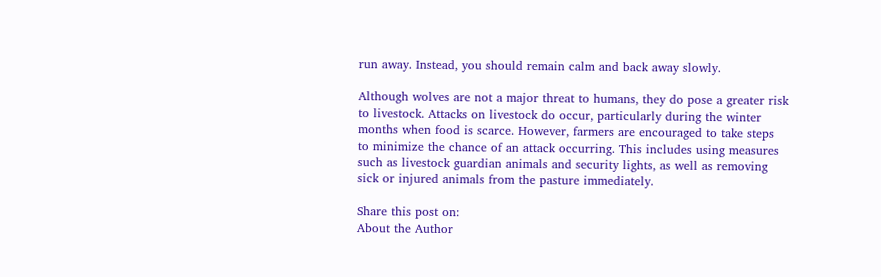run away. Instead, you should remain calm and back away slowly.

Although wolves are not a major threat to humans, they do pose a greater risk to livestock. Attacks on livestock do occur, particularly during the winter months when food is scarce. However, farmers are encouraged to take steps to minimize the chance of an attack occurring. This includes using measures such as livestock guardian animals and security lights, as well as removing sick or injured animals from the pasture immediately.

Share this post on:
About the Author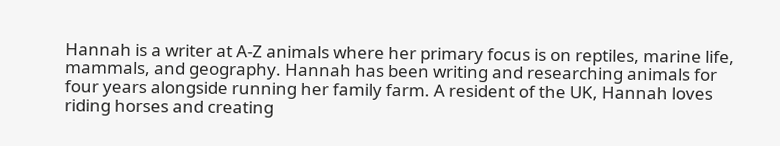Hannah is a writer at A-Z animals where her primary focus is on reptiles, marine life, mammals, and geography. Hannah has been writing and researching animals for four years alongside running her family farm. A resident of the UK, Hannah loves riding horses and creating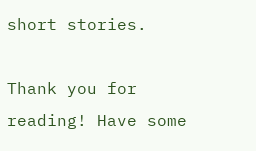short stories.

Thank you for reading! Have some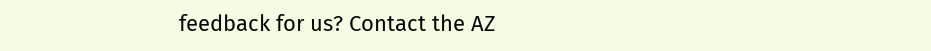feedback for us? Contact the AZ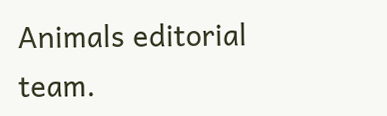Animals editorial team.